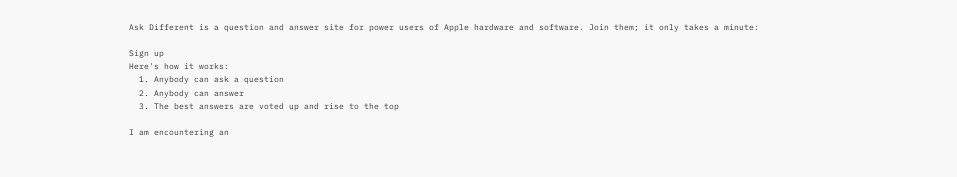Ask Different is a question and answer site for power users of Apple hardware and software. Join them; it only takes a minute:

Sign up
Here's how it works:
  1. Anybody can ask a question
  2. Anybody can answer
  3. The best answers are voted up and rise to the top

I am encountering an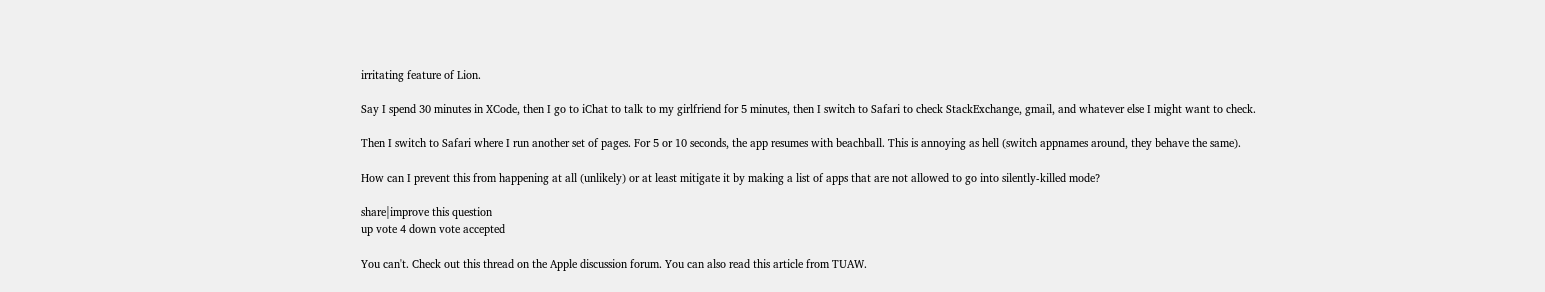irritating feature of Lion.

Say I spend 30 minutes in XCode, then I go to iChat to talk to my girlfriend for 5 minutes, then I switch to Safari to check StackExchange, gmail, and whatever else I might want to check.

Then I switch to Safari where I run another set of pages. For 5 or 10 seconds, the app resumes with beachball. This is annoying as hell (switch appnames around, they behave the same).

How can I prevent this from happening at all (unlikely) or at least mitigate it by making a list of apps that are not allowed to go into silently-killed mode?

share|improve this question
up vote 4 down vote accepted

You can't. Check out this thread on the Apple discussion forum. You can also read this article from TUAW.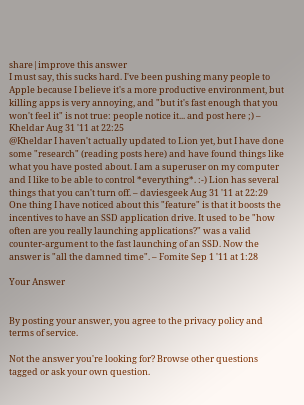share|improve this answer
I must say, this sucks hard. I've been pushing many people to Apple because I believe it's a more productive environment, but killing apps is very annoying, and "but it's fast enough that you won't feel it" is not true: people notice it... and post here ;) – Kheldar Aug 31 '11 at 22:25
@Kheldar I haven't actually updated to Lion yet, but I have done some "research" (reading posts here) and have found things like what you have posted about. I am a superuser on my computer and I like to be able to control *everything*. :-) Lion has several things that you can't turn off. – daviesgeek Aug 31 '11 at 22:29
One thing I have noticed about this "feature" is that it boosts the incentives to have an SSD application drive. It used to be "how often are you really launching applications?" was a valid counter-argument to the fast launching of an SSD. Now the answer is "all the damned time". – Fomite Sep 1 '11 at 1:28

Your Answer


By posting your answer, you agree to the privacy policy and terms of service.

Not the answer you're looking for? Browse other questions tagged or ask your own question.